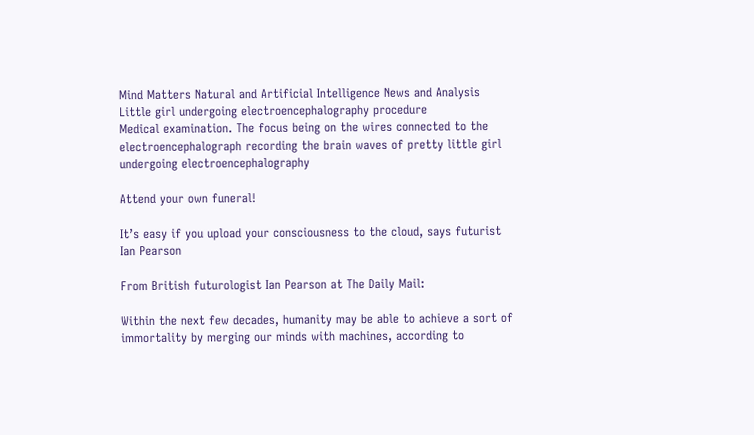Mind Matters Natural and Artificial Intelligence News and Analysis
Little girl undergoing electroencephalography procedure
Medical examination. The focus being on the wires connected to the electroencephalograph recording the brain waves of pretty little girl undergoing electroencephalography

Attend your own funeral!

It’s easy if you upload your consciousness to the cloud, says futurist
Ian Pearson

From British futurologist Ian Pearson at The Daily Mail:

Within the next few decades, humanity may be able to achieve a sort of immortality by merging our minds with machines, according to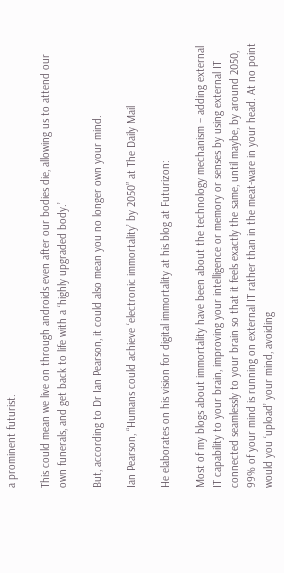a prominent futurist.

This could mean we live on through androids even after our bodies die, allowing us to attend our own funerals, and get back to life with a ‘highly upgraded body.’

But, according to Dr Ian Pearson, it could also mean you no longer own your mind.

Ian Pearson, “Humans could achieve ‘electronic immortality’ by 2050” at The Daily Mail

He elaborates on his vision for digital immortality at his blog at Futurizon:

Most of my blogs about immortality have been about the technology mechanism – adding external IT capability to your brain, improving your intelligence or memory or senses by using external IT connected seamlessly to your brain so that it feels exactly the same, until maybe, by around 2050, 99% of your mind is running on external IT rather than in the meat-ware in your head. At no point would you ‘upload’ your mind, avoiding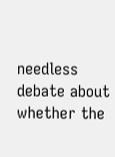needless debate about whether the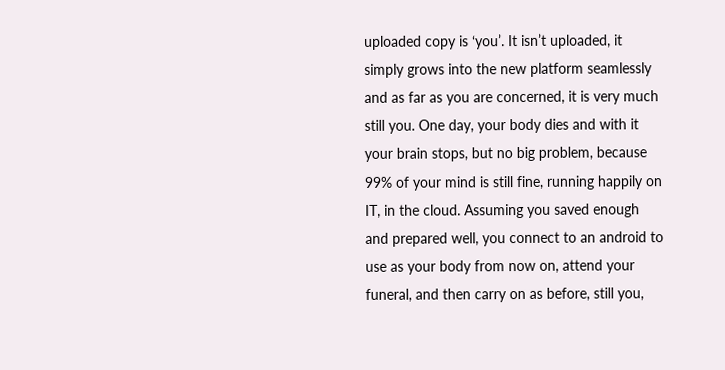uploaded copy is ‘you’. It isn’t uploaded, it simply grows into the new platform seamlessly and as far as you are concerned, it is very much still you. One day, your body dies and with it your brain stops, but no big problem, because 99% of your mind is still fine, running happily on IT, in the cloud. Assuming you saved enough and prepared well, you connect to an android to use as your body from now on, attend your funeral, and then carry on as before, still you,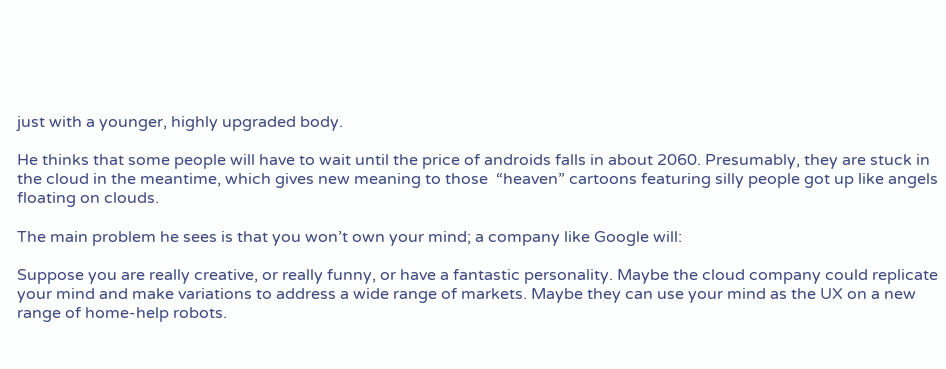just with a younger, highly upgraded body.

He thinks that some people will have to wait until the price of androids falls in about 2060. Presumably, they are stuck in the cloud in the meantime, which gives new meaning to those  “heaven” cartoons featuring silly people got up like angels floating on clouds.

The main problem he sees is that you won’t own your mind; a company like Google will:

Suppose you are really creative, or really funny, or have a fantastic personality. Maybe the cloud company could replicate your mind and make variations to address a wide range of markets. Maybe they can use your mind as the UX on a new range of home-help robots.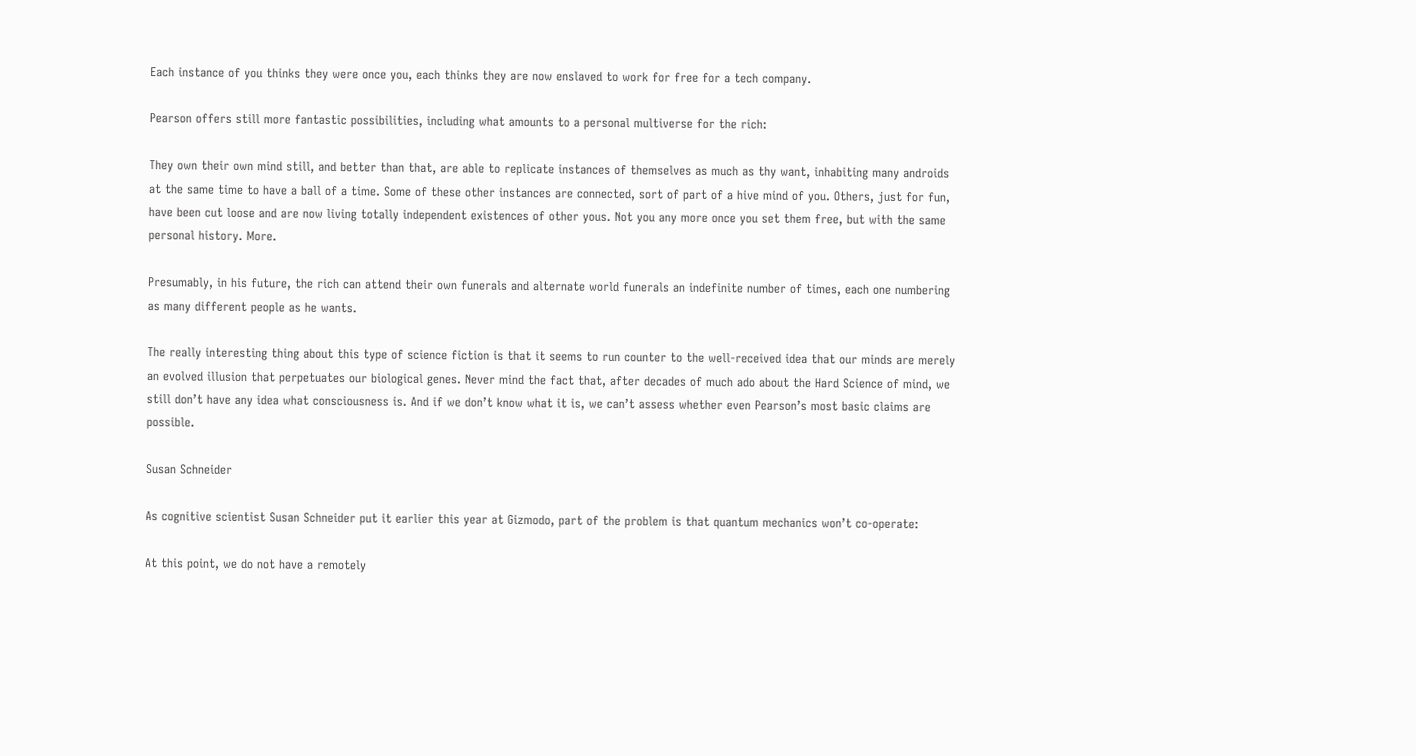Each instance of you thinks they were once you, each thinks they are now enslaved to work for free for a tech company.

Pearson offers still more fantastic possibilities, including what amounts to a personal multiverse for the rich:

They own their own mind still, and better than that, are able to replicate instances of themselves as much as thy want, inhabiting many androids at the same time to have a ball of a time. Some of these other instances are connected, sort of part of a hive mind of you. Others, just for fun, have been cut loose and are now living totally independent existences of other yous. Not you any more once you set them free, but with the same personal history. More.

Presumably, in his future, the rich can attend their own funerals and alternate world funerals an indefinite number of times, each one numbering as many different people as he wants.

The really interesting thing about this type of science fiction is that it seems to run counter to the well-received idea that our minds are merely an evolved illusion that perpetuates our biological genes. Never mind the fact that, after decades of much ado about the Hard Science of mind, we still don’t have any idea what consciousness is. And if we don’t know what it is, we can’t assess whether even Pearson’s most basic claims are possible.

Susan Schneider

As cognitive scientist Susan Schneider put it earlier this year at Gizmodo, part of the problem is that quantum mechanics won’t co-operate:

At this point, we do not have a remotely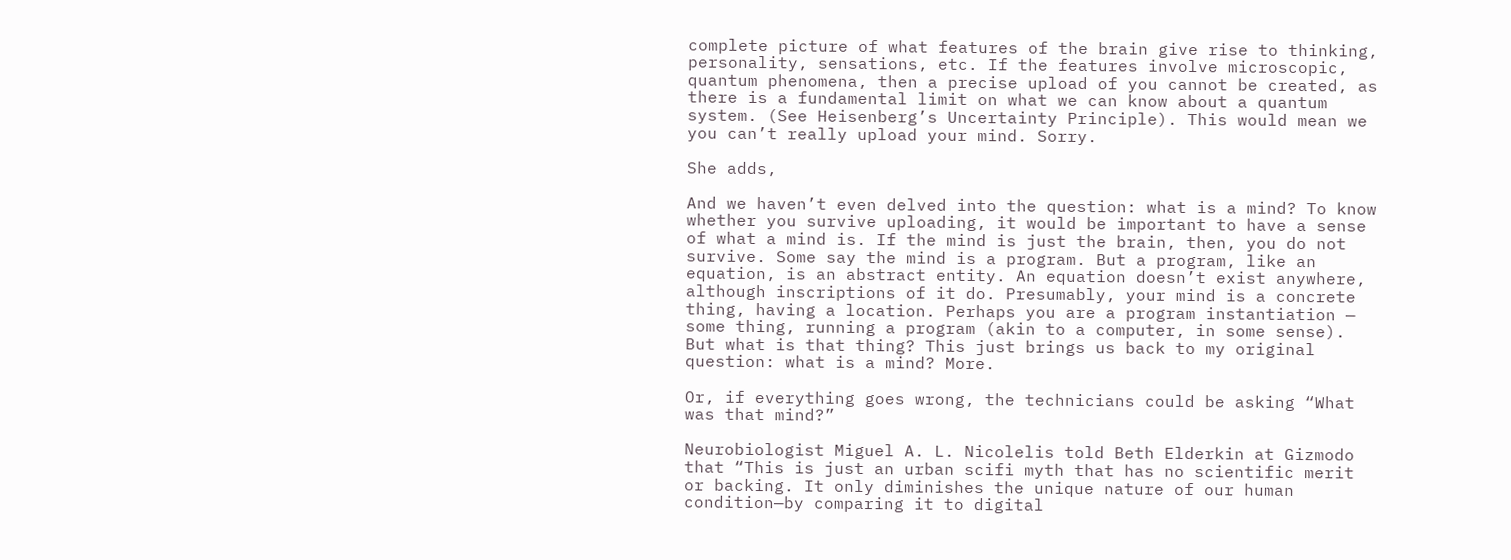complete picture of what features of the brain give rise to thinking, personality, sensations, etc. If the features involve microscopic, quantum phenomena, then a precise upload of you cannot be created, as there is a fundamental limit on what we can know about a quantum system. (See Heisenberg’s Uncertainty Principle). This would mean we you can’t really upload your mind. Sorry.

She adds,

And we haven’t even delved into the question: what is a mind? To know whether you survive uploading, it would be important to have a sense of what a mind is. If the mind is just the brain, then, you do not survive. Some say the mind is a program. But a program, like an equation, is an abstract entity. An equation doesn’t exist anywhere, although inscriptions of it do. Presumably, your mind is a concrete thing, having a location. Perhaps you are a program instantiation — some thing, running a program (akin to a computer, in some sense). But what is that thing? This just brings us back to my original question: what is a mind? More.

Or, if everything goes wrong, the technicians could be asking “What was that mind?”

Neurobiologist Miguel A. L. Nicolelis told Beth Elderkin at Gizmodo that “This is just an urban scifi myth that has no scientific merit or backing. It only diminishes the unique nature of our human condition—by comparing it to digital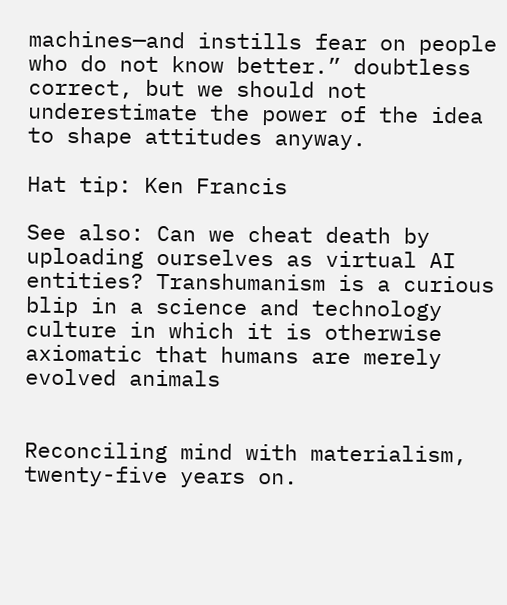machines—and instills fear on people who do not know better.” doubtless correct, but we should not underestimate the power of the idea to shape attitudes anyway.

Hat tip: Ken Francis

See also: Can we cheat death by uploading ourselves as virtual AI entities? Transhumanism is a curious blip in a science and technology culture in which it is otherwise axiomatic that humans are merely evolved animals


Reconciling mind with materialism, twenty-five years on.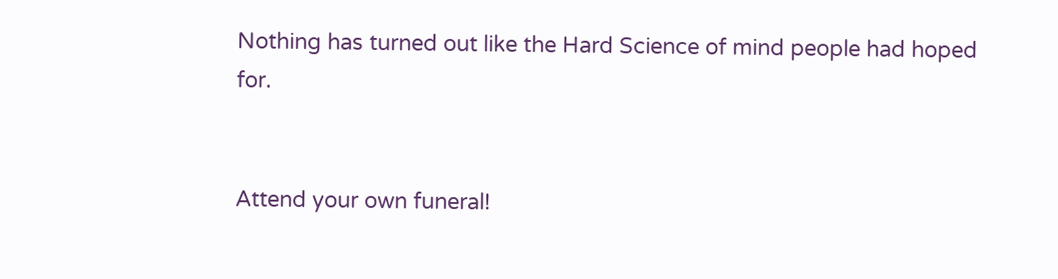Nothing has turned out like the Hard Science of mind people had hoped for.


Attend your own funeral!